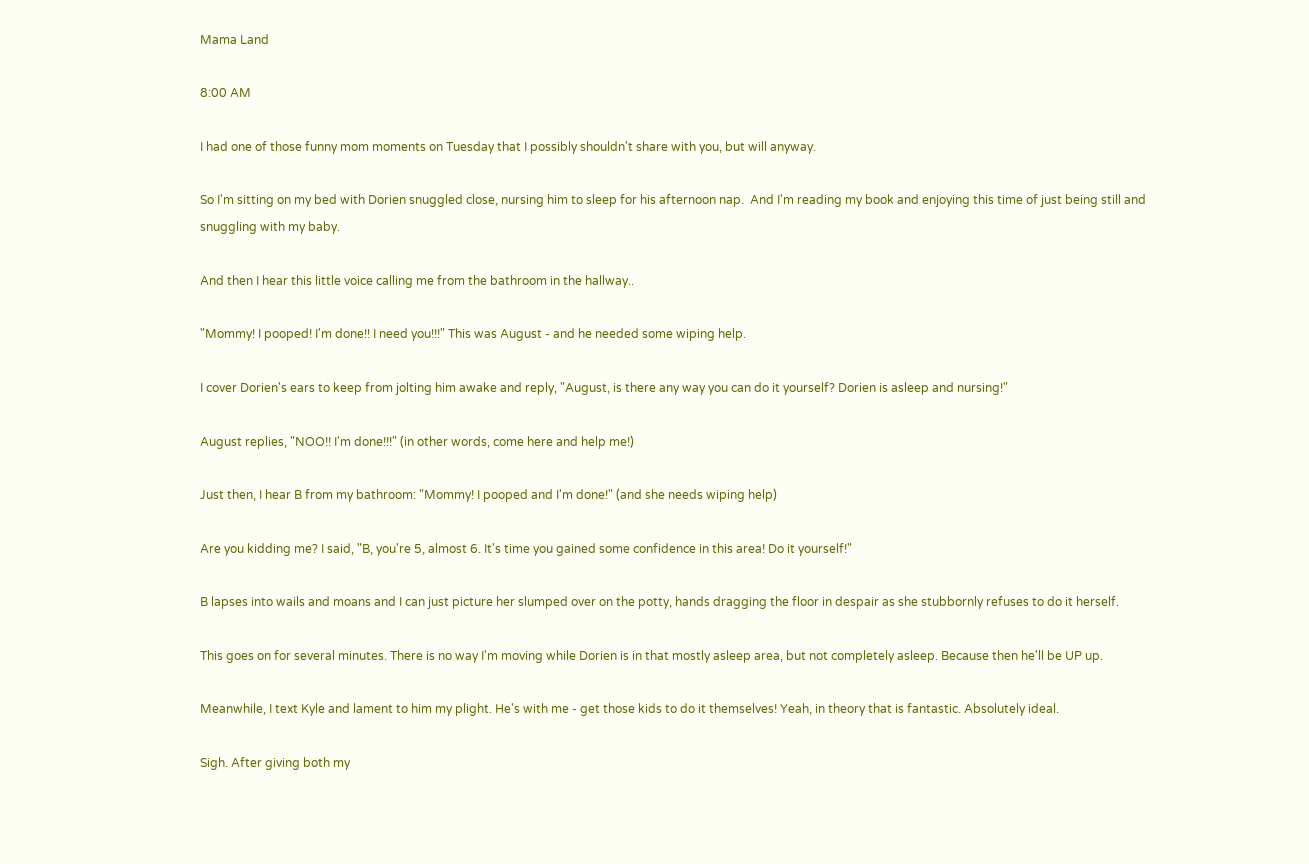Mama Land

8:00 AM

I had one of those funny mom moments on Tuesday that I possibly shouldn't share with you, but will anyway.

So I'm sitting on my bed with Dorien snuggled close, nursing him to sleep for his afternoon nap.  And I'm reading my book and enjoying this time of just being still and snuggling with my baby.

And then I hear this little voice calling me from the bathroom in the hallway..

"Mommy! I pooped! I'm done!! I need you!!!" This was August - and he needed some wiping help.

I cover Dorien's ears to keep from jolting him awake and reply, "August, is there any way you can do it yourself? Dorien is asleep and nursing!"

August replies, "NOO!! I'm done!!!" (in other words, come here and help me!)

Just then, I hear B from my bathroom: "Mommy! I pooped and I'm done!" (and she needs wiping help)

Are you kidding me? I said, "B, you're 5, almost 6. It's time you gained some confidence in this area! Do it yourself!"

B lapses into wails and moans and I can just picture her slumped over on the potty, hands dragging the floor in despair as she stubbornly refuses to do it herself.

This goes on for several minutes. There is no way I'm moving while Dorien is in that mostly asleep area, but not completely asleep. Because then he'll be UP up.

Meanwhile, I text Kyle and lament to him my plight. He's with me - get those kids to do it themselves! Yeah, in theory that is fantastic. Absolutely ideal.

Sigh. After giving both my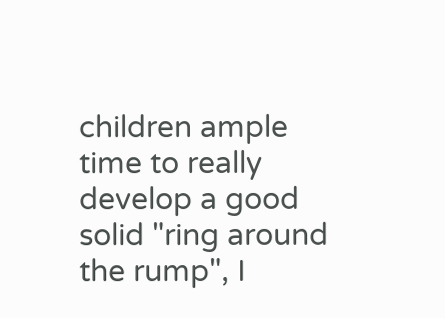children ample time to really develop a good solid "ring around the rump", I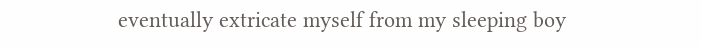eventually extricate myself from my sleeping boy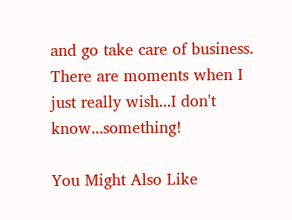and go take care of business.  There are moments when I just really wish...I don't know...something!

You Might Also Like